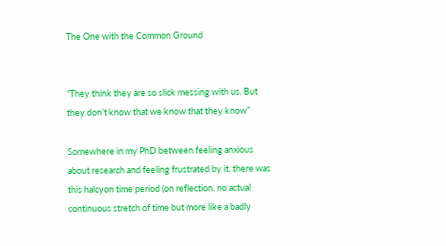The One with the Common Ground


“They think they are so slick messing with us. But they don’t know that we know that they know”

Somewhere in my PhD between feeling anxious about research and feeling frustrated by it, there was this halcyon time period (on reflection, no actual continuous stretch of time but more like a badly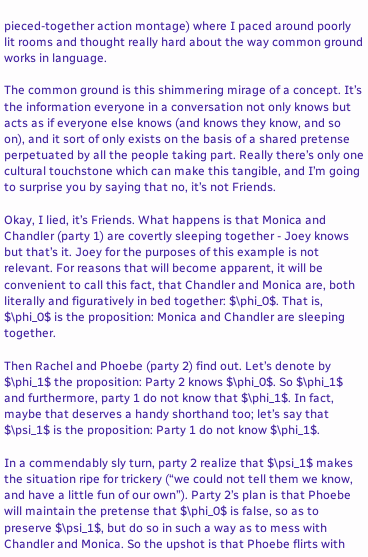pieced-together action montage) where I paced around poorly lit rooms and thought really hard about the way common ground works in language.

The common ground is this shimmering mirage of a concept. It’s the information everyone in a conversation not only knows but acts as if everyone else knows (and knows they know, and so on), and it sort of only exists on the basis of a shared pretense perpetuated by all the people taking part. Really there’s only one cultural touchstone which can make this tangible, and I’m going to surprise you by saying that no, it’s not Friends.

Okay, I lied, it’s Friends. What happens is that Monica and Chandler (party 1) are covertly sleeping together - Joey knows but that’s it. Joey for the purposes of this example is not relevant. For reasons that will become apparent, it will be convenient to call this fact, that Chandler and Monica are, both literally and figuratively in bed together: $\phi_0$. That is, $\phi_0$ is the proposition: Monica and Chandler are sleeping together.

Then Rachel and Phoebe (party 2) find out. Let’s denote by $\phi_1$ the proposition: Party 2 knows $\phi_0$. So $\phi_1$ and furthermore, party 1 do not know that $\phi_1$. In fact, maybe that deserves a handy shorthand too; let’s say that $\psi_1$ is the proposition: Party 1 do not know $\phi_1$.

In a commendably sly turn, party 2 realize that $\psi_1$ makes the situation ripe for trickery (“we could not tell them we know, and have a little fun of our own”). Party 2’s plan is that Phoebe will maintain the pretense that $\phi_0$ is false, so as to preserve $\psi_1$, but do so in such a way as to mess with Chandler and Monica. So the upshot is that Phoebe flirts with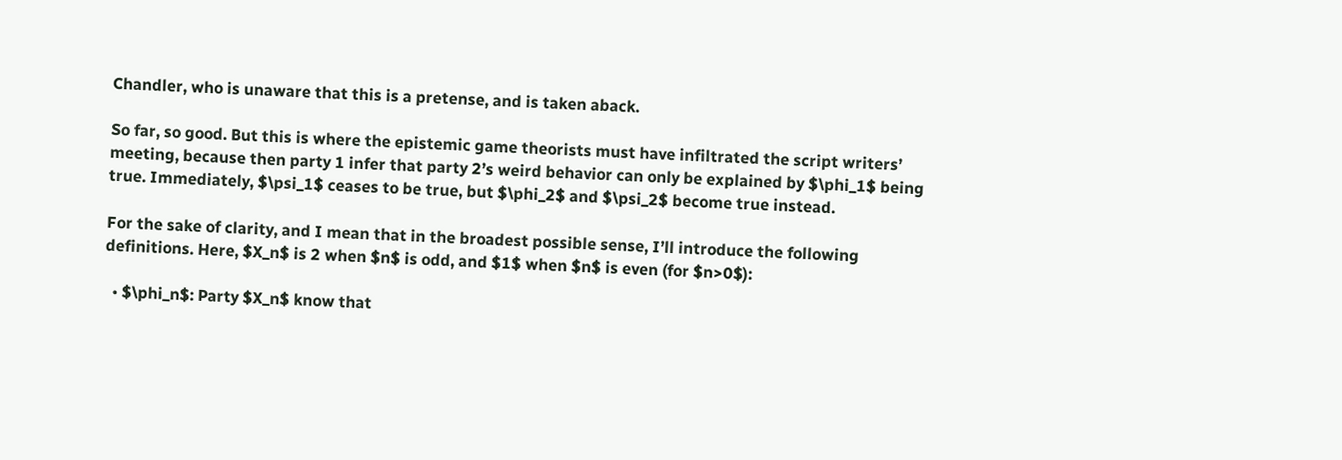Chandler, who is unaware that this is a pretense, and is taken aback.

So far, so good. But this is where the epistemic game theorists must have infiltrated the script writers’ meeting, because then party 1 infer that party 2’s weird behavior can only be explained by $\phi_1$ being true. Immediately, $\psi_1$ ceases to be true, but $\phi_2$ and $\psi_2$ become true instead.

For the sake of clarity, and I mean that in the broadest possible sense, I’ll introduce the following definitions. Here, $X_n$ is 2 when $n$ is odd, and $1$ when $n$ is even (for $n>0$):

  • $\phi_n$: Party $X_n$ know that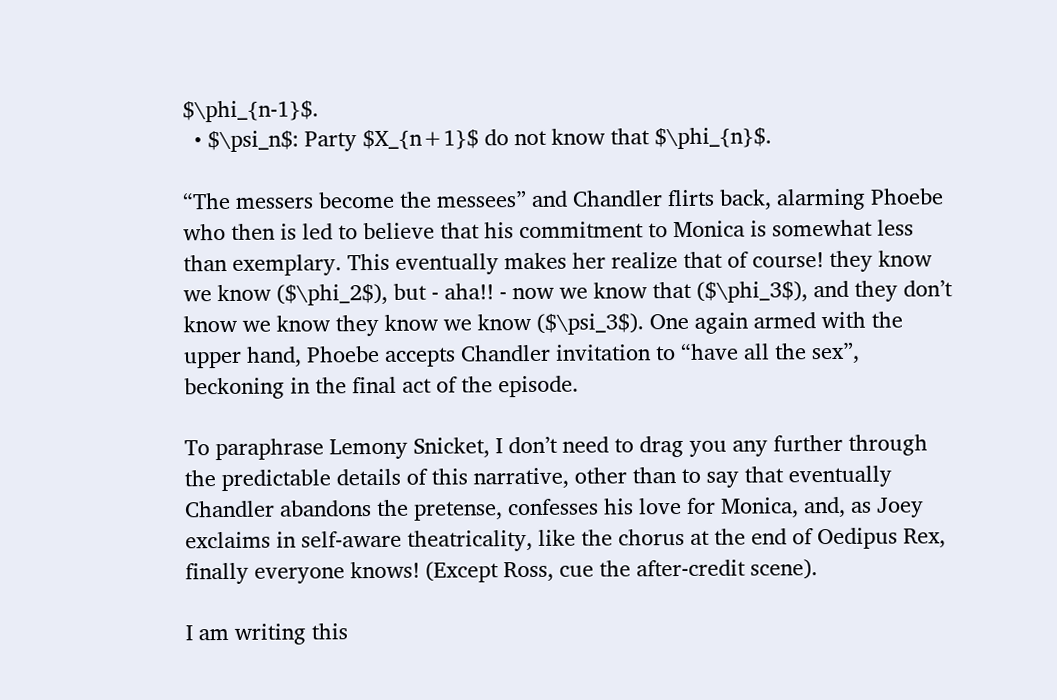$\phi_{n-1}$.
  • $\psi_n$: Party $X_{n+1}$ do not know that $\phi_{n}$.

“The messers become the messees” and Chandler flirts back, alarming Phoebe who then is led to believe that his commitment to Monica is somewhat less than exemplary. This eventually makes her realize that of course! they know we know ($\phi_2$), but - aha!! - now we know that ($\phi_3$), and they don’t know we know they know we know ($\psi_3$). One again armed with the upper hand, Phoebe accepts Chandler invitation to “have all the sex”, beckoning in the final act of the episode.

To paraphrase Lemony Snicket, I don’t need to drag you any further through the predictable details of this narrative, other than to say that eventually Chandler abandons the pretense, confesses his love for Monica, and, as Joey exclaims in self-aware theatricality, like the chorus at the end of Oedipus Rex, finally everyone knows! (Except Ross, cue the after-credit scene).

I am writing this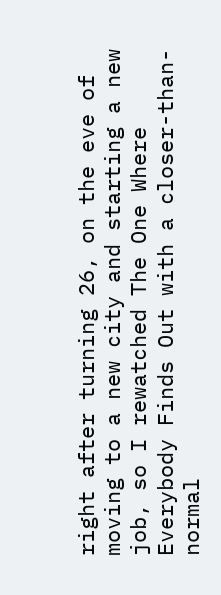right after turning 26, on the eve of moving to a new city and starting a new job, so I rewatched The One Where Everybody Finds Out with a closer-than-normal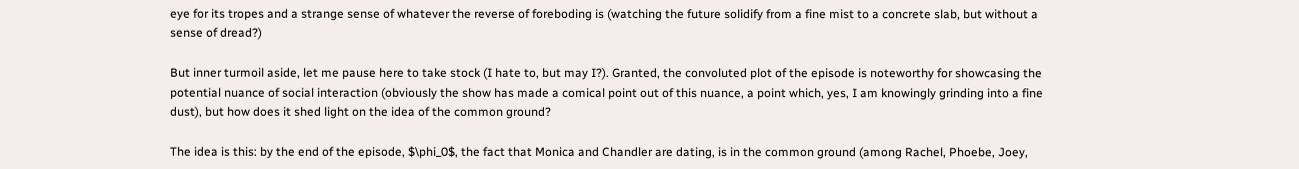eye for its tropes and a strange sense of whatever the reverse of foreboding is (watching the future solidify from a fine mist to a concrete slab, but without a sense of dread?)

But inner turmoil aside, let me pause here to take stock (I hate to, but may I?). Granted, the convoluted plot of the episode is noteworthy for showcasing the potential nuance of social interaction (obviously the show has made a comical point out of this nuance, a point which, yes, I am knowingly grinding into a fine dust), but how does it shed light on the idea of the common ground?

The idea is this: by the end of the episode, $\phi_0$, the fact that Monica and Chandler are dating, is in the common ground (among Rachel, Phoebe, Joey,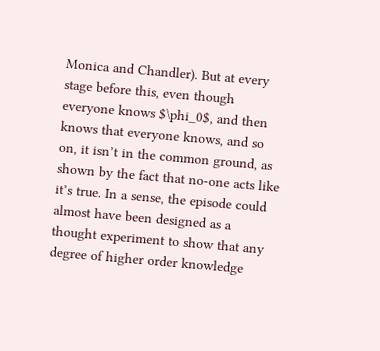Monica and Chandler). But at every stage before this, even though everyone knows $\phi_0$, and then knows that everyone knows, and so on, it isn’t in the common ground, as shown by the fact that no-one acts like it’s true. In a sense, the episode could almost have been designed as a thought experiment to show that any degree of higher order knowledge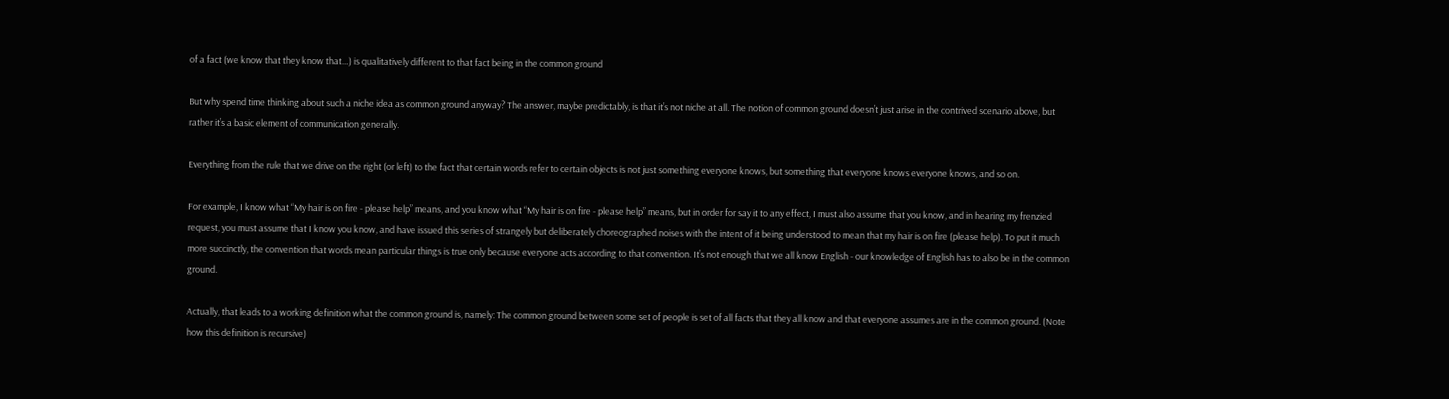of a fact (we know that they know that…) is qualitatively different to that fact being in the common ground

But why spend time thinking about such a niche idea as common ground anyway? The answer, maybe predictably, is that it’s not niche at all. The notion of common ground doesn’t just arise in the contrived scenario above, but rather it’s a basic element of communication generally.

Everything from the rule that we drive on the right (or left) to the fact that certain words refer to certain objects is not just something everyone knows, but something that everyone knows everyone knows, and so on.

For example, I know what “My hair is on fire - please help” means, and you know what “My hair is on fire - please help” means, but in order for say it to any effect, I must also assume that you know, and in hearing my frenzied request, you must assume that I know you know, and have issued this series of strangely but deliberately choreographed noises with the intent of it being understood to mean that my hair is on fire (please help). To put it much more succinctly, the convention that words mean particular things is true only because everyone acts according to that convention. It’s not enough that we all know English - our knowledge of English has to also be in the common ground.

Actually, that leads to a working definition what the common ground is, namely: The common ground between some set of people is set of all facts that they all know and that everyone assumes are in the common ground. (Note how this definition is recursive)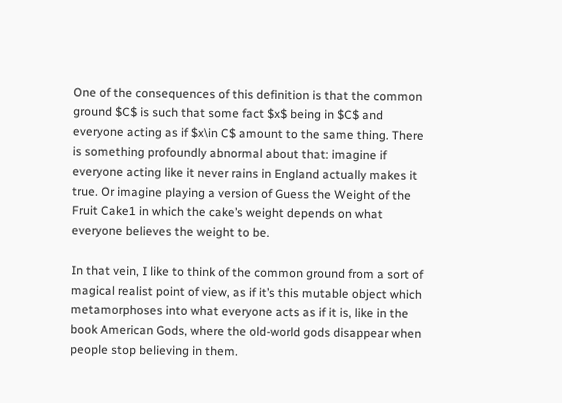One of the consequences of this definition is that the common ground $C$ is such that some fact $x$ being in $C$ and everyone acting as if $x\in C$ amount to the same thing. There is something profoundly abnormal about that: imagine if everyone acting like it never rains in England actually makes it true. Or imagine playing a version of Guess the Weight of the Fruit Cake1 in which the cake’s weight depends on what everyone believes the weight to be.

In that vein, I like to think of the common ground from a sort of magical realist point of view, as if it’s this mutable object which metamorphoses into what everyone acts as if it is, like in the book American Gods, where the old-world gods disappear when people stop believing in them.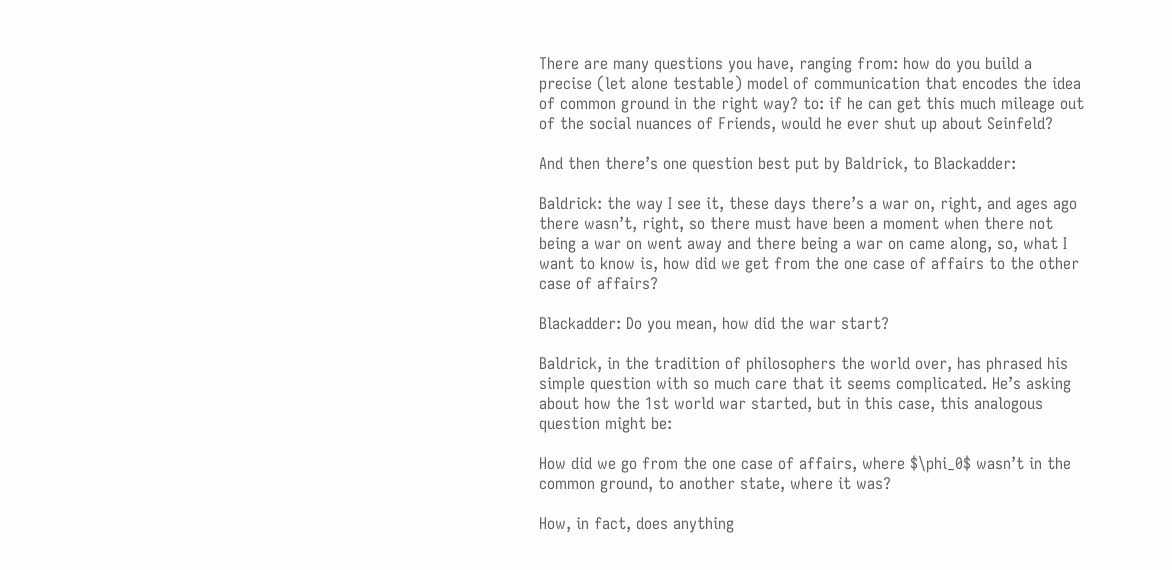There are many questions you have, ranging from: how do you build a precise (let alone testable) model of communication that encodes the idea of common ground in the right way? to: if he can get this much mileage out of the social nuances of Friends, would he ever shut up about Seinfeld?

And then there’s one question best put by Baldrick, to Blackadder:

Baldrick: the way I see it, these days there’s a war on, right, and ages ago there wasn’t, right, so there must have been a moment when there not being a war on went away and there being a war on came along, so, what I want to know is, how did we get from the one case of affairs to the other case of affairs?

Blackadder: Do you mean, how did the war start?

Baldrick, in the tradition of philosophers the world over, has phrased his simple question with so much care that it seems complicated. He’s asking about how the 1st world war started, but in this case, this analogous question might be:

How did we go from the one case of affairs, where $\phi_0$ wasn’t in the common ground, to another state, where it was?

How, in fact, does anything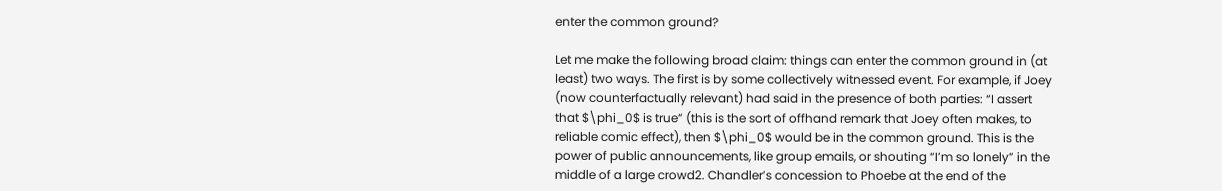enter the common ground?

Let me make the following broad claim: things can enter the common ground in (at least) two ways. The first is by some collectively witnessed event. For example, if Joey (now counterfactually relevant) had said in the presence of both parties: “I assert that $\phi_0$ is true” (this is the sort of offhand remark that Joey often makes, to reliable comic effect), then $\phi_0$ would be in the common ground. This is the power of public announcements, like group emails, or shouting “I’m so lonely” in the middle of a large crowd2. Chandler’s concession to Phoebe at the end of the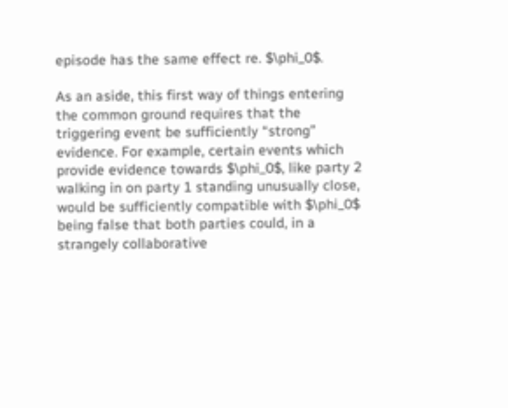episode has the same effect re. $\phi_0$.

As an aside, this first way of things entering the common ground requires that the triggering event be sufficiently “strong” evidence. For example, certain events which provide evidence towards $\phi_0$, like party 2 walking in on party 1 standing unusually close, would be sufficiently compatible with $\phi_0$ being false that both parties could, in a strangely collaborative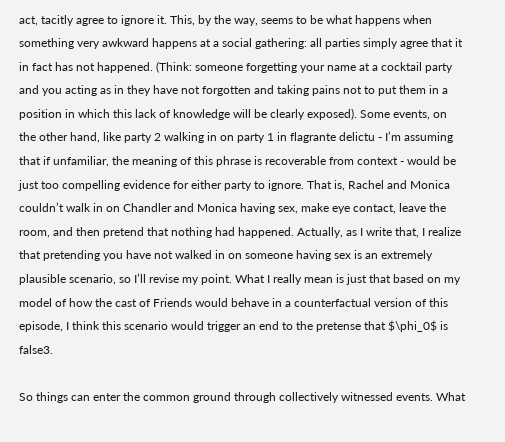act, tacitly agree to ignore it. This, by the way, seems to be what happens when something very awkward happens at a social gathering: all parties simply agree that it in fact has not happened. (Think: someone forgetting your name at a cocktail party and you acting as in they have not forgotten and taking pains not to put them in a position in which this lack of knowledge will be clearly exposed). Some events, on the other hand, like party 2 walking in on party 1 in flagrante delictu - I’m assuming that if unfamiliar, the meaning of this phrase is recoverable from context - would be just too compelling evidence for either party to ignore. That is, Rachel and Monica couldn’t walk in on Chandler and Monica having sex, make eye contact, leave the room, and then pretend that nothing had happened. Actually, as I write that, I realize that pretending you have not walked in on someone having sex is an extremely plausible scenario, so I’ll revise my point. What I really mean is just that based on my model of how the cast of Friends would behave in a counterfactual version of this episode, I think this scenario would trigger an end to the pretense that $\phi_0$ is false3.

So things can enter the common ground through collectively witnessed events. What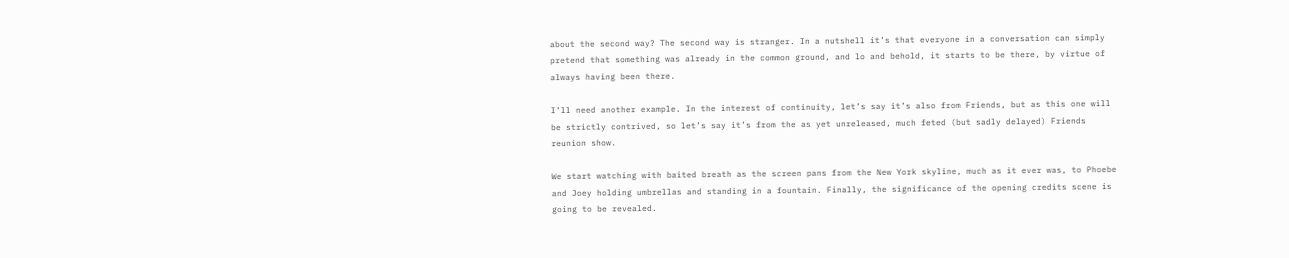about the second way? The second way is stranger. In a nutshell it’s that everyone in a conversation can simply pretend that something was already in the common ground, and lo and behold, it starts to be there, by virtue of always having been there.

I’ll need another example. In the interest of continuity, let’s say it’s also from Friends, but as this one will be strictly contrived, so let’s say it’s from the as yet unreleased, much feted (but sadly delayed) Friends reunion show.

We start watching with baited breath as the screen pans from the New York skyline, much as it ever was, to Phoebe and Joey holding umbrellas and standing in a fountain. Finally, the significance of the opening credits scene is going to be revealed.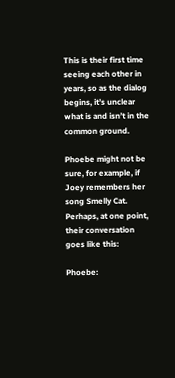This is their first time seeing each other in years, so as the dialog begins, it’s unclear what is and isn’t in the common ground.

Phoebe might not be sure, for example, if Joey remembers her song Smelly Cat. Perhaps, at one point, their conversation goes like this:

Phoebe: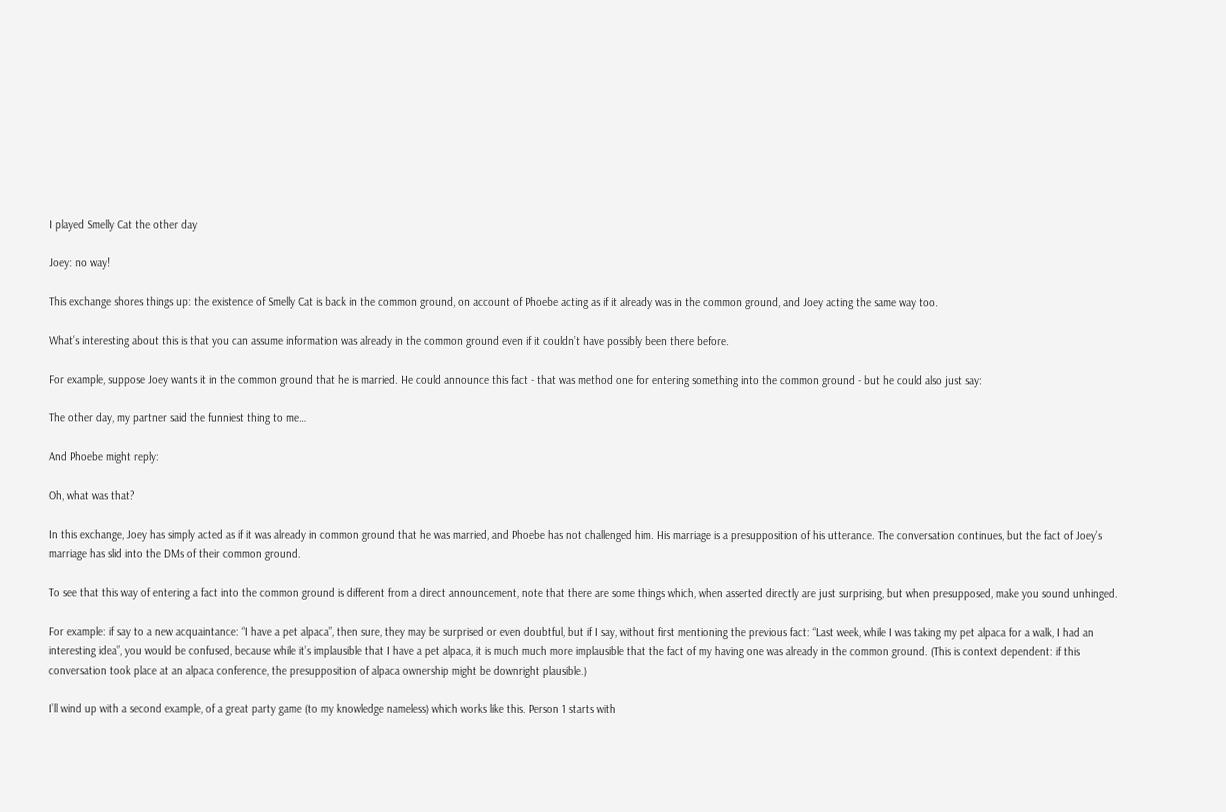I played Smelly Cat the other day

Joey: no way!

This exchange shores things up: the existence of Smelly Cat is back in the common ground, on account of Phoebe acting as if it already was in the common ground, and Joey acting the same way too.

What’s interesting about this is that you can assume information was already in the common ground even if it couldn’t have possibly been there before.

For example, suppose Joey wants it in the common ground that he is married. He could announce this fact - that was method one for entering something into the common ground - but he could also just say:

The other day, my partner said the funniest thing to me…

And Phoebe might reply:

Oh, what was that?

In this exchange, Joey has simply acted as if it was already in common ground that he was married, and Phoebe has not challenged him. His marriage is a presupposition of his utterance. The conversation continues, but the fact of Joey’s marriage has slid into the DMs of their common ground.

To see that this way of entering a fact into the common ground is different from a direct announcement, note that there are some things which, when asserted directly are just surprising, but when presupposed, make you sound unhinged.

For example: if say to a new acquaintance: “I have a pet alpaca”, then sure, they may be surprised or even doubtful, but if I say, without first mentioning the previous fact: “Last week, while I was taking my pet alpaca for a walk, I had an interesting idea”, you would be confused, because while it’s implausible that I have a pet alpaca, it is much much more implausible that the fact of my having one was already in the common ground. (This is context dependent: if this conversation took place at an alpaca conference, the presupposition of alpaca ownership might be downright plausible.)

I’ll wind up with a second example, of a great party game (to my knowledge nameless) which works like this. Person 1 starts with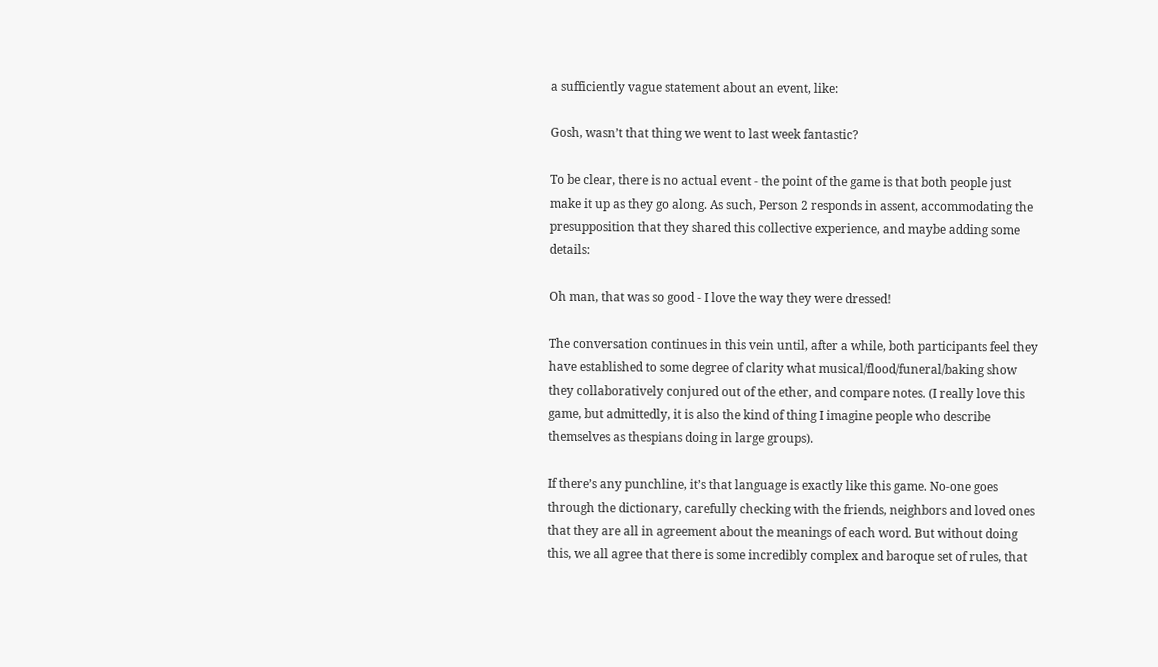a sufficiently vague statement about an event, like:

Gosh, wasn’t that thing we went to last week fantastic?

To be clear, there is no actual event - the point of the game is that both people just make it up as they go along. As such, Person 2 responds in assent, accommodating the presupposition that they shared this collective experience, and maybe adding some details:

Oh man, that was so good - I love the way they were dressed!

The conversation continues in this vein until, after a while, both participants feel they have established to some degree of clarity what musical/flood/funeral/baking show they collaboratively conjured out of the ether, and compare notes. (I really love this game, but admittedly, it is also the kind of thing I imagine people who describe themselves as thespians doing in large groups).

If there’s any punchline, it’s that language is exactly like this game. No-one goes through the dictionary, carefully checking with the friends, neighbors and loved ones that they are all in agreement about the meanings of each word. But without doing this, we all agree that there is some incredibly complex and baroque set of rules, that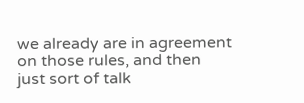we already are in agreement on those rules, and then just sort of talk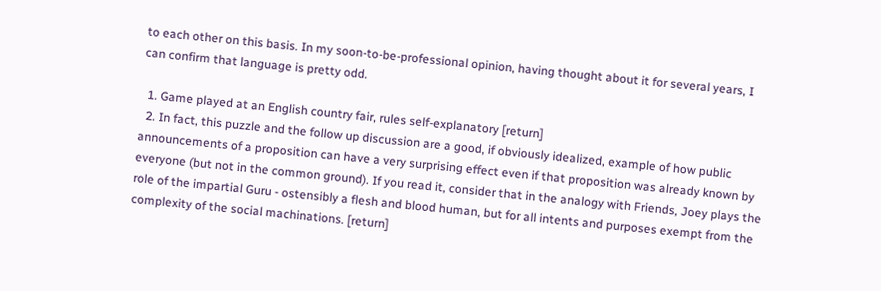to each other on this basis. In my soon-to-be-professional opinion, having thought about it for several years, I can confirm that language is pretty odd.

  1. Game played at an English country fair, rules self-explanatory [return]
  2. In fact, this puzzle and the follow up discussion are a good, if obviously idealized, example of how public announcements of a proposition can have a very surprising effect even if that proposition was already known by everyone (but not in the common ground). If you read it, consider that in the analogy with Friends, Joey plays the role of the impartial Guru - ostensibly a flesh and blood human, but for all intents and purposes exempt from the complexity of the social machinations. [return]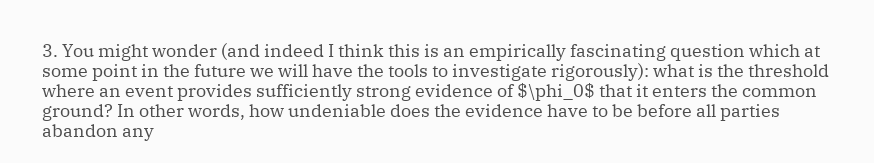3. You might wonder (and indeed I think this is an empirically fascinating question which at some point in the future we will have the tools to investigate rigorously): what is the threshold where an event provides sufficiently strong evidence of $\phi_0$ that it enters the common ground? In other words, how undeniable does the evidence have to be before all parties abandon any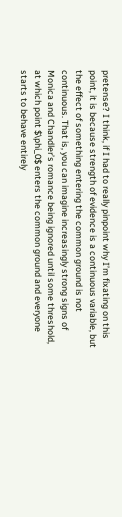pretense? I think, if I had to really pinpoint why I’m fixating on this point, it is because strength of evidence is a continuous variable, but the effect of something entering the common ground is not continuous. That is, you can imagine increasingly strong signs of Monica and Chandler’s romance being ignored until some threshold, at which point $\phi_0$ enters the common ground and everyone starts to behave entirely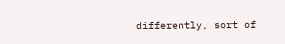differently, sort of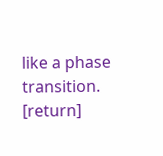like a phase transition. [return]